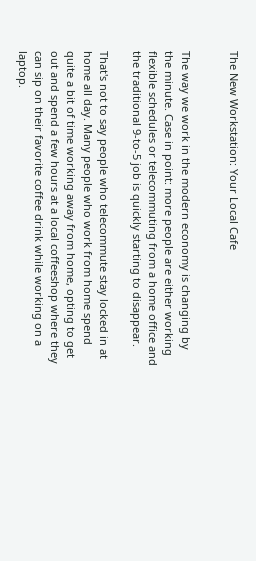The New Workstation: Your Local Cafe


The way we work in the modern economy is changing by the minute. Case in point: more people are either working flexible schedules or telecommuting from a home office and the traditional 9-to-5 job is quickly starting to disappear.

That's not to say people who telecommute stay locked in at home all day. Many people who work from home spend quite a bit of time working away from home, opting to get out and spend a few hours at a local coffeeshop where they can sip on their favorite coffee drink while working on a laptop.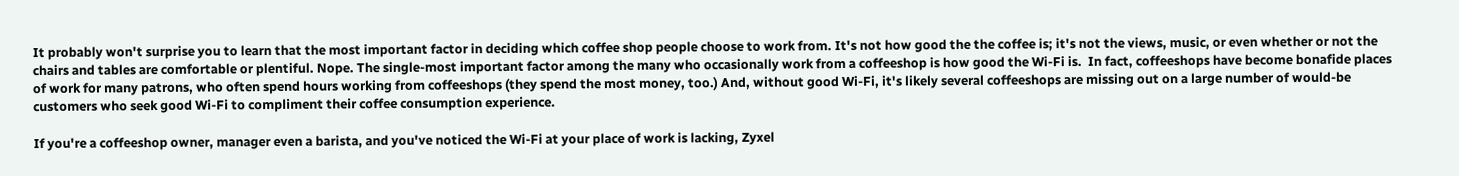It probably won't surprise you to learn that the most important factor in deciding which coffee shop people choose to work from. It's not how good the the coffee is; it's not the views, music, or even whether or not the chairs and tables are comfortable or plentiful. Nope. The single-most important factor among the many who occasionally work from a coffeeshop is how good the Wi-Fi is.  In fact, coffeeshops have become bonafide places of work for many patrons, who often spend hours working from coffeeshops (they spend the most money, too.) And, without good Wi-Fi, it's likely several coffeeshops are missing out on a large number of would-be customers who seek good Wi-Fi to compliment their coffee consumption experience.

If you're a coffeeshop owner, manager even a barista, and you've noticed the Wi-Fi at your place of work is lacking, Zyxel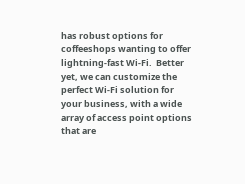has robust options for coffeeshops wanting to offer lightning-fast Wi-Fi.  Better yet, we can customize the perfect Wi-Fi solution for your business, with a wide array of access point options that are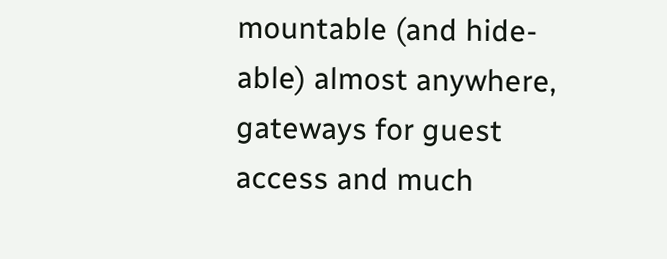mountable (and hide-able) almost anywhere, gateways for guest access and much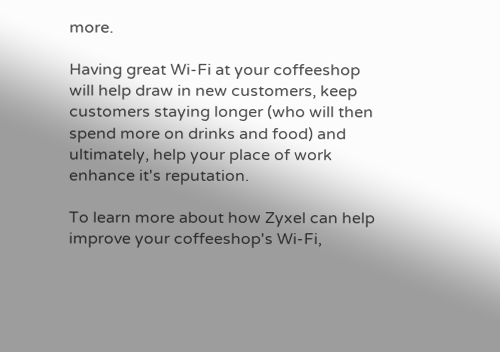more.

Having great Wi-Fi at your coffeeshop will help draw in new customers, keep customers staying longer (who will then spend more on drinks and food) and ultimately, help your place of work enhance it's reputation.

To learn more about how Zyxel can help improve your coffeeshop's Wi-Fi,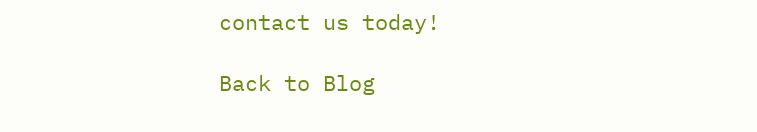contact us today!

Back to Blog